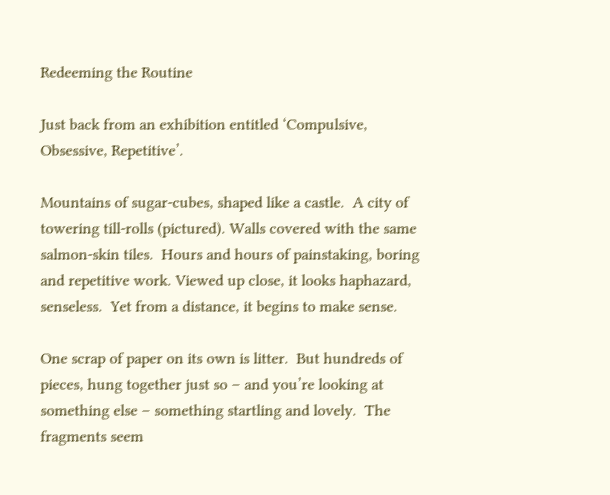Redeeming the Routine

Just back from an exhibition entitled ‘Compulsive, Obsessive, Repetitive’.

Mountains of sugar-cubes, shaped like a castle.  A city of towering till-rolls (pictured). Walls covered with the same salmon-skin tiles.  Hours and hours of painstaking, boring and repetitive work. Viewed up close, it looks haphazard, senseless.  Yet from a distance, it begins to make sense.

One scrap of paper on its own is litter.  But hundreds of pieces, hung together just so – and you’re looking at something else – something startling and lovely.  The fragments seem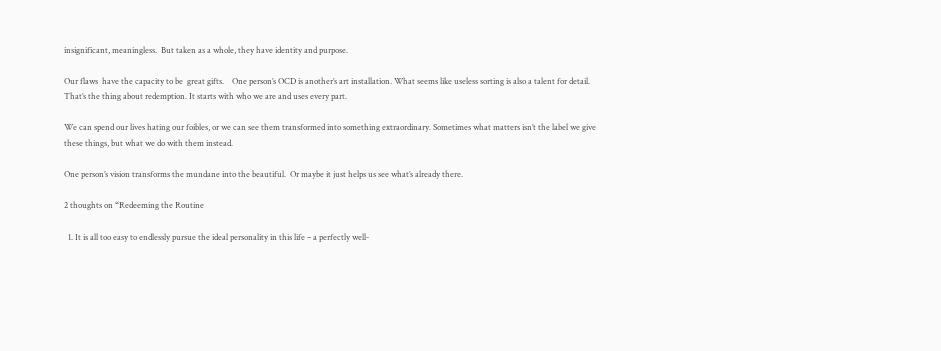insignificant, meaningless.  But taken as a whole, they have identity and purpose.

Our flaws  have the capacity to be  great gifts.    One person’s OCD is another’s art installation. What seems like useless sorting is also a talent for detail. That’s the thing about redemption. It starts with who we are and uses every part.

We can spend our lives hating our foibles, or we can see them transformed into something extraordinary. Sometimes what matters isn’t the label we give these things, but what we do with them instead.

One person’s vision transforms the mundane into the beautiful.  Or maybe it just helps us see what’s already there.

2 thoughts on “Redeeming the Routine

  1. It is all too easy to endlessly pursue the ideal personality in this life – a perfectly well-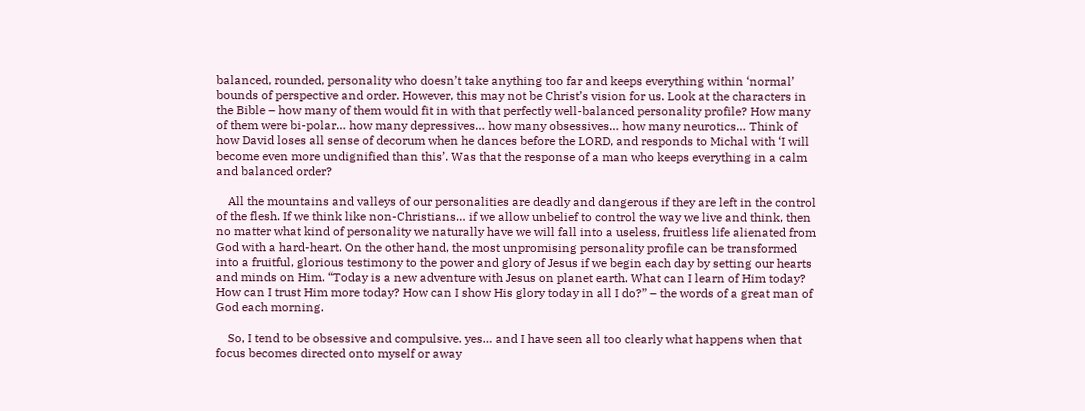balanced, rounded, personality who doesn’t take anything too far and keeps everything within ‘normal’ bounds of perspective and order. However, this may not be Christ’s vision for us. Look at the characters in the Bible – how many of them would fit in with that perfectly well-balanced personality profile? How many of them were bi-polar… how many depressives… how many obsessives… how many neurotics… Think of how David loses all sense of decorum when he dances before the LORD, and responds to Michal with ‘I will become even more undignified than this’. Was that the response of a man who keeps everything in a calm and balanced order?

    All the mountains and valleys of our personalities are deadly and dangerous if they are left in the control of the flesh. If we think like non-Christians… if we allow unbelief to control the way we live and think, then no matter what kind of personality we naturally have we will fall into a useless, fruitless life alienated from God with a hard-heart. On the other hand, the most unpromising personality profile can be transformed into a fruitful, glorious testimony to the power and glory of Jesus if we begin each day by setting our hearts and minds on Him. “Today is a new adventure with Jesus on planet earth. What can I learn of Him today? How can I trust Him more today? How can I show His glory today in all I do?” – the words of a great man of God each morning.

    So, I tend to be obsessive and compulsive. yes… and I have seen all too clearly what happens when that focus becomes directed onto myself or away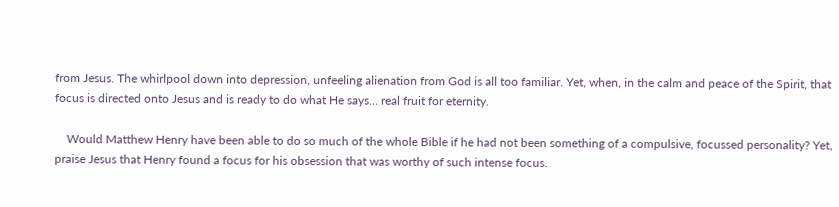from Jesus. The whirlpool down into depression, unfeeling alienation from God is all too familiar. Yet, when, in the calm and peace of the Spirit, that focus is directed onto Jesus and is ready to do what He says… real fruit for eternity.

    Would Matthew Henry have been able to do so much of the whole Bible if he had not been something of a compulsive, focussed personality? Yet, praise Jesus that Henry found a focus for his obsession that was worthy of such intense focus.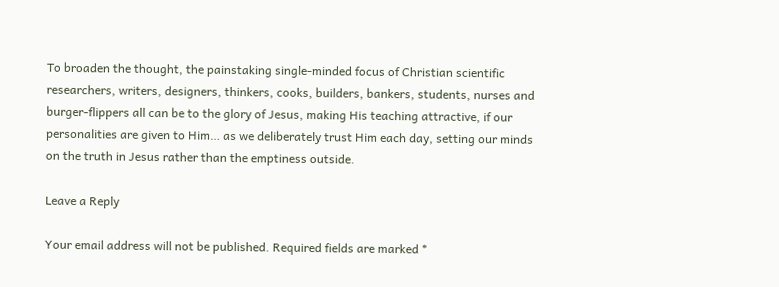To broaden the thought, the painstaking single-minded focus of Christian scientific researchers, writers, designers, thinkers, cooks, builders, bankers, students, nurses and burger-flippers all can be to the glory of Jesus, making His teaching attractive, if our personalities are given to Him… as we deliberately trust Him each day, setting our minds on the truth in Jesus rather than the emptiness outside.

Leave a Reply

Your email address will not be published. Required fields are marked *